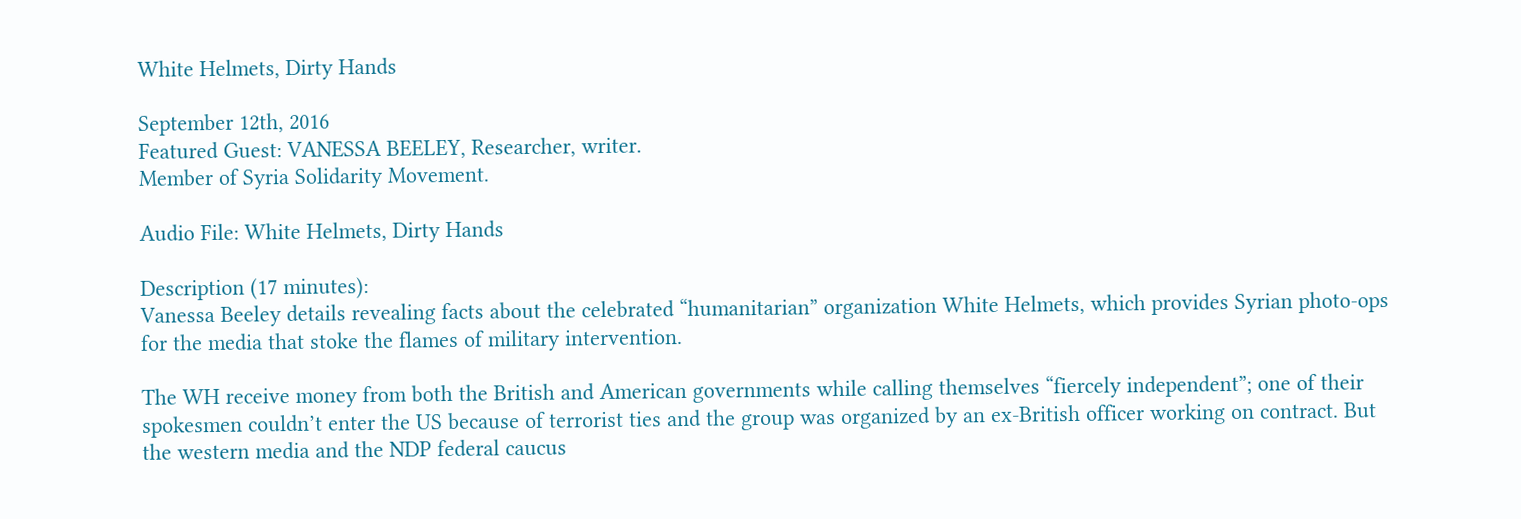White Helmets, Dirty Hands

September 12th, 2016
Featured Guest: VANESSA BEELEY, Researcher, writer.
Member of Syria Solidarity Movement.

Audio File: White Helmets, Dirty Hands

Description (17 minutes):
Vanessa Beeley details revealing facts about the celebrated “humanitarian” organization White Helmets, which provides Syrian photo-ops for the media that stoke the flames of military intervention.

The WH receive money from both the British and American governments while calling themselves “fiercely independent”; one of their spokesmen couldn’t enter the US because of terrorist ties and the group was organized by an ex-British officer working on contract. But the western media and the NDP federal caucus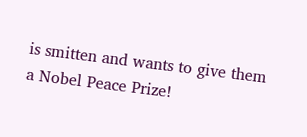is smitten and wants to give them a Nobel Peace Prize!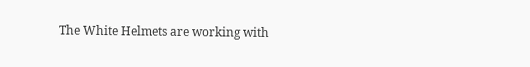The White Helmets are working with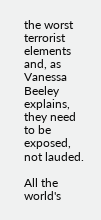the worst terrorist elements and, as Vanessa Beeley explains, they need to be exposed, not lauded.

All the world's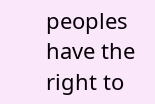peoples have the right to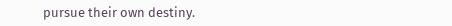pursue their own destiny.